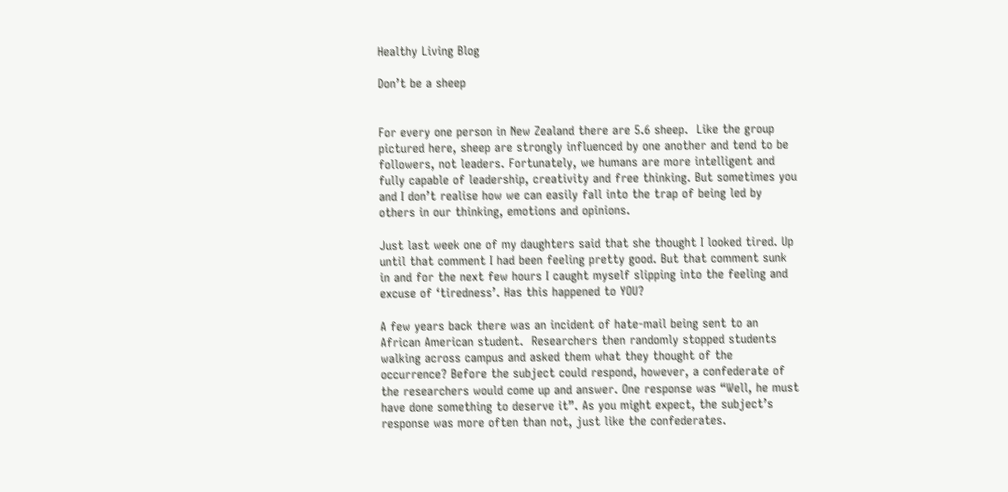Healthy Living Blog

Don’t be a sheep


For every one person in New Zealand there are 5.6 sheep.  Like the group pictured here, sheep are strongly influenced by one another and tend to be followers, not leaders. Fortunately, we humans are more intelligent and fully capable of leadership, creativity and free thinking. But sometimes you and I don’t realise how we can easily fall into the trap of being led by others in our thinking, emotions and opinions.

Just last week one of my daughters said that she thought I looked tired. Up until that comment I had been feeling pretty good. But that comment sunk in and for the next few hours I caught myself slipping into the feeling and excuse of ‘tiredness’. Has this happened to YOU?

A few years back there was an incident of hate-mail being sent to an African American student.  Researchers then randomly stopped students walking across campus and asked them what they thought of the occurrence? Before the subject could respond, however, a confederate of the researchers would come up and answer. One response was “Well, he must have done something to deserve it”. As you might expect, the subject’s response was more often than not, just like the confederates.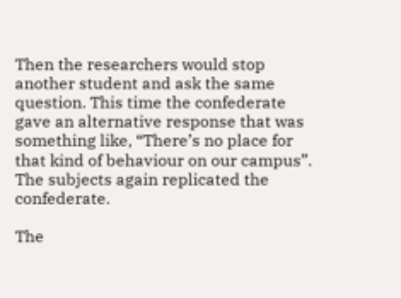Then the researchers would stop another student and ask the same question. This time the confederate gave an alternative response that was something like, “There’s no place for that kind of behaviour on our campus”. The subjects again replicated the confederate.

The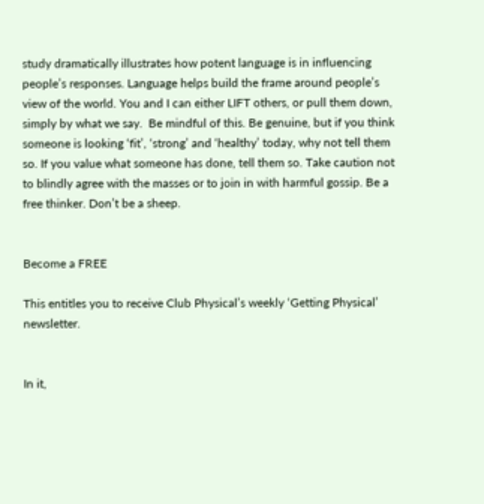study dramatically illustrates how potent language is in influencing people’s responses. Language helps build the frame around people’s view of the world. You and I can either LIFT others, or pull them down, simply by what we say.  Be mindful of this. Be genuine, but if you think someone is looking ‘fit’, ‘strong’ and ‘healthy’ today, why not tell them so. If you value what someone has done, tell them so. Take caution not to blindly agree with the masses or to join in with harmful gossip. Be a free thinker. Don’t be a sheep.


Become a FREE

This entitles you to receive Club Physical’s weekly ‘Getting Physical’ newsletter.


In it,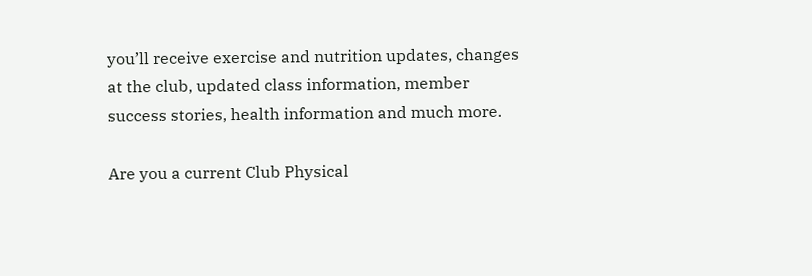you’ll receive exercise and nutrition updates, changes at the club, updated class information, member success stories, health information and much more.

Are you a current Club Physical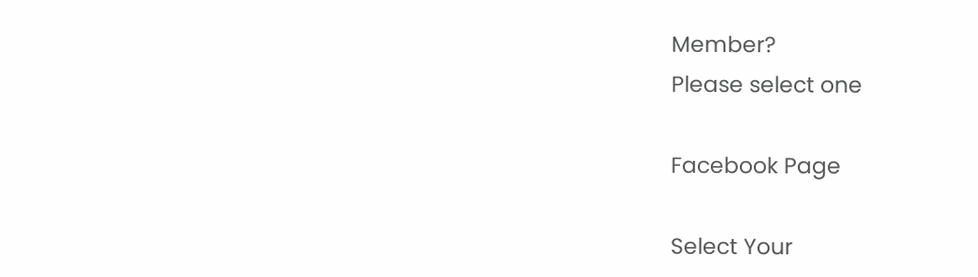Member?
Please select one

Facebook Page

Select Your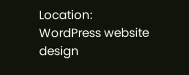Location:
WordPress website design